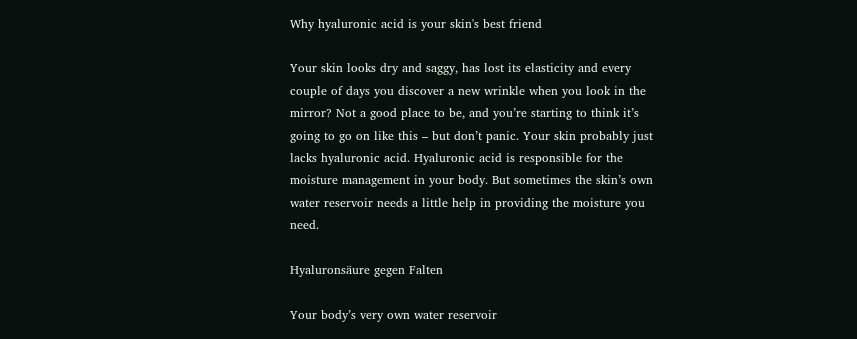Why hyaluronic acid is your skin's best friend

Your skin looks dry and saggy, has lost its elasticity and every couple of days you discover a new wrinkle when you look in the mirror? Not a good place to be, and you’re starting to think it’s going to go on like this – but don’t panic. Your skin probably just lacks hyaluronic acid. Hyaluronic acid is responsible for the moisture management in your body. But sometimes the skin’s own water reservoir needs a little help in providing the moisture you need.

Hyaluronsäure gegen Falten

Your body’s very own water reservoir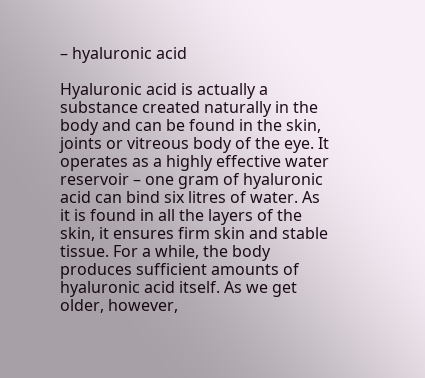– hyaluronic acid

Hyaluronic acid is actually a substance created naturally in the body and can be found in the skin, joints or vitreous body of the eye. It operates as a highly effective water reservoir – one gram of hyaluronic acid can bind six litres of water. As it is found in all the layers of the skin, it ensures firm skin and stable tissue. For a while, the body produces sufficient amounts of hyaluronic acid itself. As we get older, however,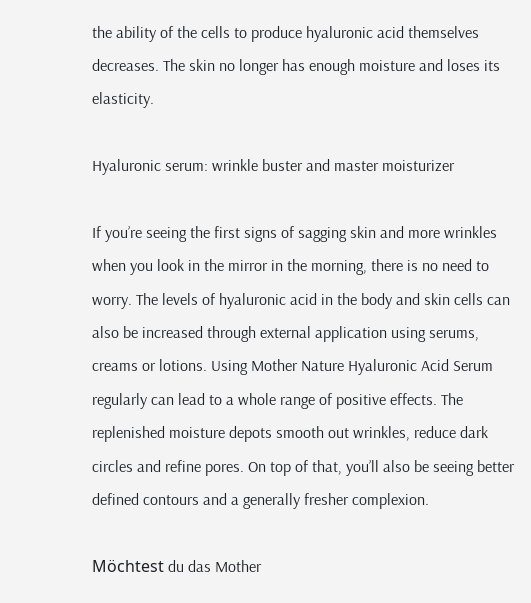the ability of the cells to produce hyaluronic acid themselves decreases. The skin no longer has enough moisture and loses its elasticity.

Hyaluronic serum: wrinkle buster and master moisturizer

If you’re seeing the first signs of sagging skin and more wrinkles when you look in the mirror in the morning, there is no need to worry. The levels of hyaluronic acid in the body and skin cells can also be increased through external application using serums, creams or lotions. Using Mother Nature Hyaluronic Acid Serum regularly can lead to a whole range of positive effects. The replenished moisture depots smooth out wrinkles, reduce dark circles and refine pores. On top of that, you’ll also be seeing better defined contours and a generally fresher complexion.

Möchtest du das Mother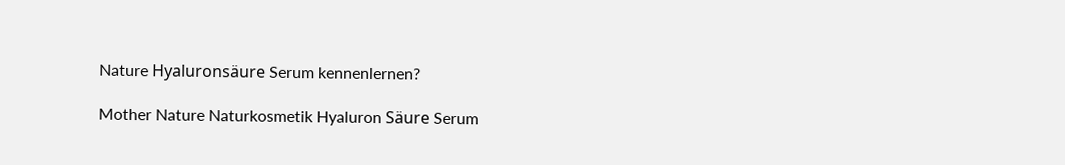Nature Hyaluronsäure Serum kennenlernen?

Mother Nature Naturkosmetik Hyaluron Säure Serum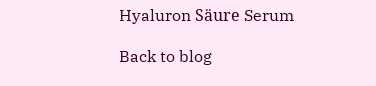Hyaluron Säure Serum

Back to blog